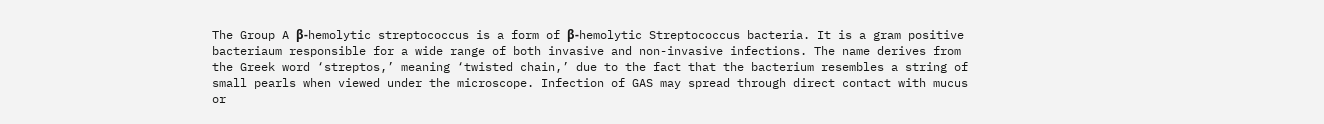The Group A β-hemolytic streptococcus is a form of β-hemolytic Streptococcus bacteria. It is a gram positive bacteriaum responsible for a wide range of both invasive and non-invasive infections. The name derives from the Greek word ‘streptos,’ meaning ‘twisted chain,’ due to the fact that the bacterium resembles a string of small pearls when viewed under the microscope. Infection of GAS may spread through direct contact with mucus or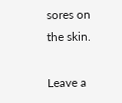sores on the skin.

Leave a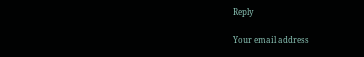Reply

Your email address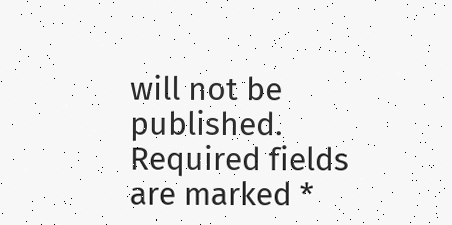will not be published. Required fields are marked *